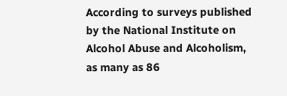According to surveys published by the National Institute on Alcohol Abuse and Alcoholism, as many as 86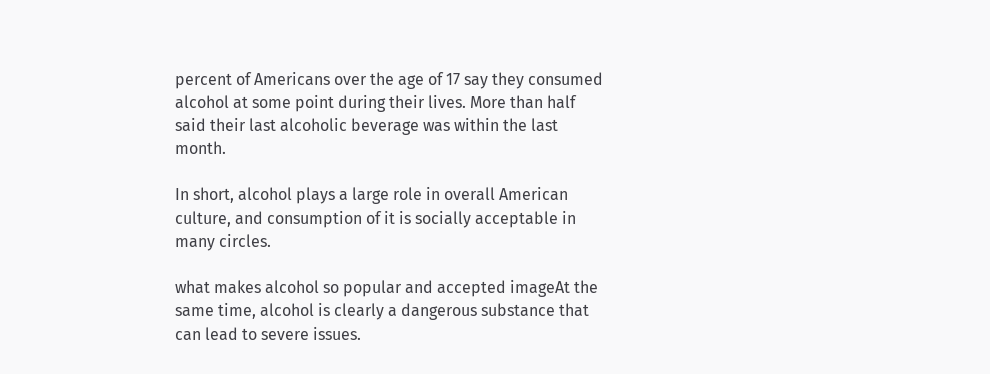percent of Americans over the age of 17 say they consumed alcohol at some point during their lives. More than half said their last alcoholic beverage was within the last month.

In short, alcohol plays a large role in overall American culture, and consumption of it is socially acceptable in many circles.

what makes alcohol so popular and accepted imageAt the same time, alcohol is clearly a dangerous substance that can lead to severe issues.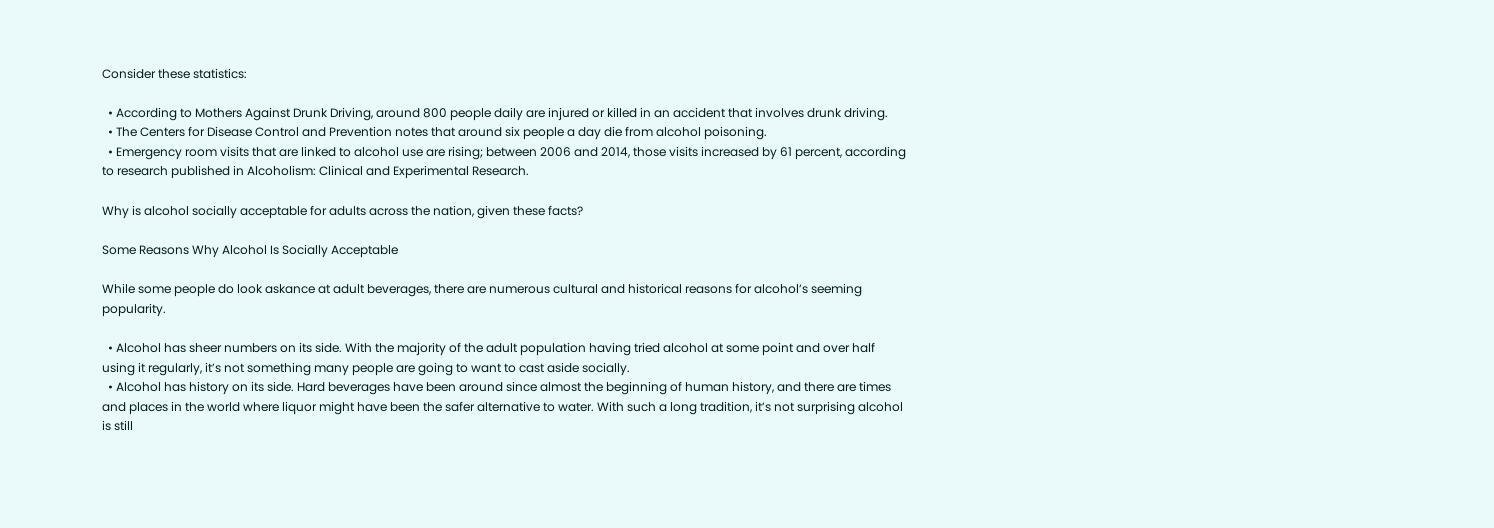Consider these statistics:

  • According to Mothers Against Drunk Driving, around 800 people daily are injured or killed in an accident that involves drunk driving.
  • The Centers for Disease Control and Prevention notes that around six people a day die from alcohol poisoning.
  • Emergency room visits that are linked to alcohol use are rising; between 2006 and 2014, those visits increased by 61 percent, according to research published in Alcoholism: Clinical and Experimental Research.

Why is alcohol socially acceptable for adults across the nation, given these facts?

Some Reasons Why Alcohol Is Socially Acceptable

While some people do look askance at adult beverages, there are numerous cultural and historical reasons for alcohol’s seeming popularity.

  • Alcohol has sheer numbers on its side. With the majority of the adult population having tried alcohol at some point and over half using it regularly, it’s not something many people are going to want to cast aside socially.
  • Alcohol has history on its side. Hard beverages have been around since almost the beginning of human history, and there are times and places in the world where liquor might have been the safer alternative to water. With such a long tradition, it’s not surprising alcohol is still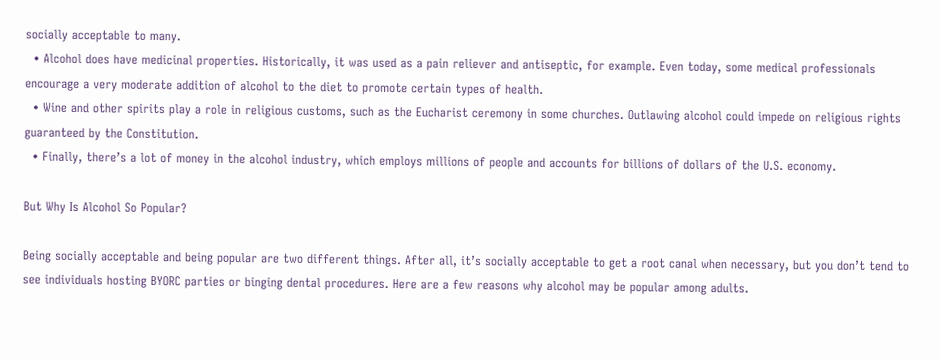socially acceptable to many.
  • Alcohol does have medicinal properties. Historically, it was used as a pain reliever and antiseptic, for example. Even today, some medical professionals encourage a very moderate addition of alcohol to the diet to promote certain types of health.
  • Wine and other spirits play a role in religious customs, such as the Eucharist ceremony in some churches. Outlawing alcohol could impede on religious rights guaranteed by the Constitution.
  • Finally, there’s a lot of money in the alcohol industry, which employs millions of people and accounts for billions of dollars of the U.S. economy.

But Why Is Alcohol So Popular?

Being socially acceptable and being popular are two different things. After all, it’s socially acceptable to get a root canal when necessary, but you don’t tend to see individuals hosting BYORC parties or binging dental procedures. Here are a few reasons why alcohol may be popular among adults.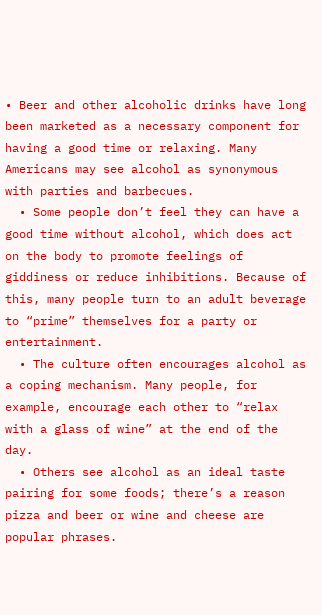• Beer and other alcoholic drinks have long been marketed as a necessary component for having a good time or relaxing. Many Americans may see alcohol as synonymous with parties and barbecues.
  • Some people don’t feel they can have a good time without alcohol, which does act on the body to promote feelings of giddiness or reduce inhibitions. Because of this, many people turn to an adult beverage to “prime” themselves for a party or entertainment.
  • The culture often encourages alcohol as a coping mechanism. Many people, for example, encourage each other to “relax with a glass of wine” at the end of the day.
  • Others see alcohol as an ideal taste pairing for some foods; there’s a reason pizza and beer or wine and cheese are popular phrases.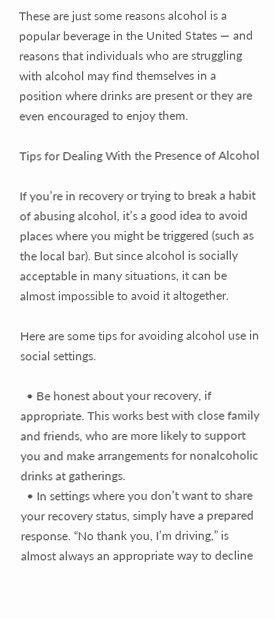These are just some reasons alcohol is a popular beverage in the United States — and reasons that individuals who are struggling with alcohol may find themselves in a position where drinks are present or they are even encouraged to enjoy them.

Tips for Dealing With the Presence of Alcohol

If you’re in recovery or trying to break a habit of abusing alcohol, it’s a good idea to avoid places where you might be triggered (such as the local bar). But since alcohol is socially acceptable in many situations, it can be almost impossible to avoid it altogether.

Here are some tips for avoiding alcohol use in social settings.

  • Be honest about your recovery, if appropriate. This works best with close family and friends, who are more likely to support you and make arrangements for nonalcoholic drinks at gatherings.
  • In settings where you don’t want to share your recovery status, simply have a prepared response. “No thank you, I’m driving,” is almost always an appropriate way to decline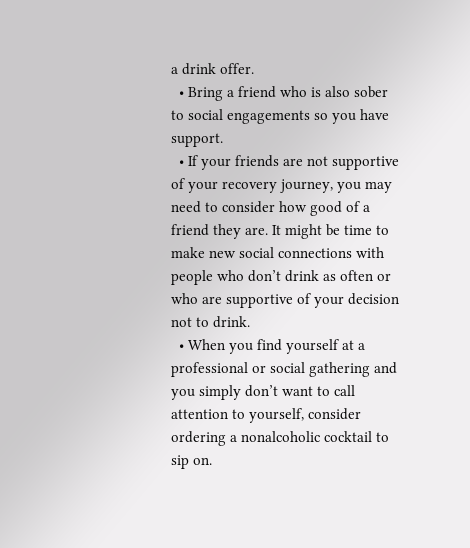a drink offer.
  • Bring a friend who is also sober to social engagements so you have support.
  • If your friends are not supportive of your recovery journey, you may need to consider how good of a friend they are. It might be time to make new social connections with people who don’t drink as often or who are supportive of your decision not to drink.
  • When you find yourself at a professional or social gathering and you simply don’t want to call attention to yourself, consider ordering a nonalcoholic cocktail to sip on.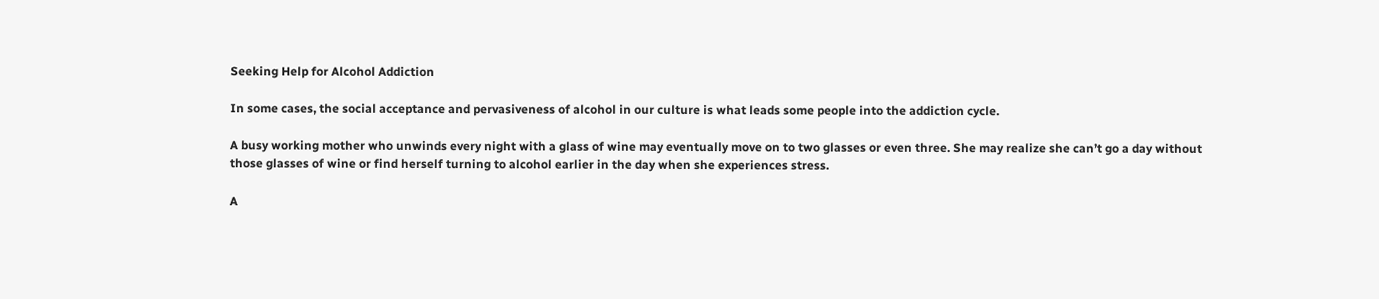Seeking Help for Alcohol Addiction

In some cases, the social acceptance and pervasiveness of alcohol in our culture is what leads some people into the addiction cycle.

A busy working mother who unwinds every night with a glass of wine may eventually move on to two glasses or even three. She may realize she can’t go a day without those glasses of wine or find herself turning to alcohol earlier in the day when she experiences stress.

A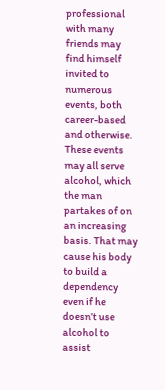professional with many friends may find himself invited to numerous events, both career-based and otherwise. These events may all serve alcohol, which the man partakes of on an increasing basis. That may cause his body to build a dependency even if he doesn’t use alcohol to assist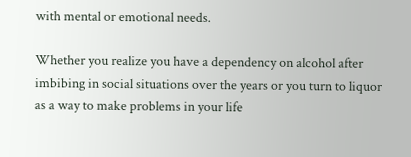with mental or emotional needs.

Whether you realize you have a dependency on alcohol after imbibing in social situations over the years or you turn to liquor as a way to make problems in your life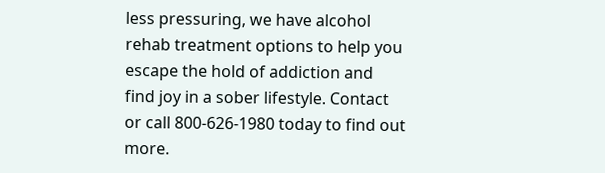less pressuring, we have alcohol rehab treatment options to help you escape the hold of addiction and find joy in a sober lifestyle. Contact or call 800-626-1980 today to find out more.